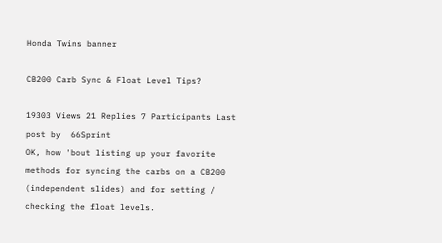Honda Twins banner

CB200 Carb Sync & Float Level Tips?

19303 Views 21 Replies 7 Participants Last post by  66Sprint
OK, how 'bout listing up your favorite methods for syncing the carbs on a CB200 (independent slides) and for setting / checking the float levels.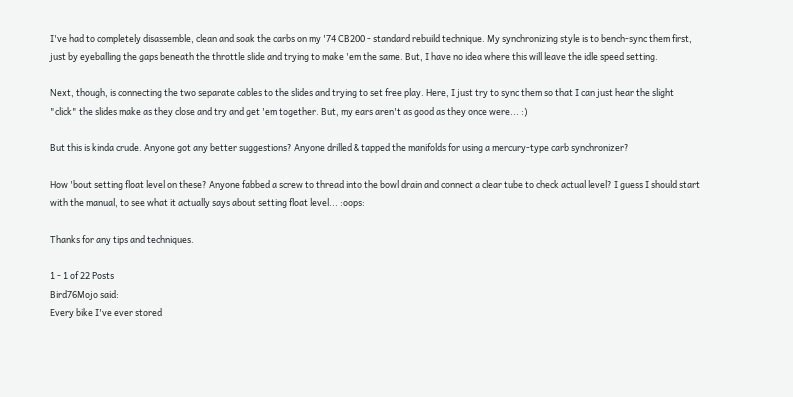I've had to completely disassemble, clean and soak the carbs on my '74 CB200 - standard rebuild technique. My synchronizing style is to bench-sync them first, just by eyeballing the gaps beneath the throttle slide and trying to make 'em the same. But, I have no idea where this will leave the idle speed setting.

Next, though, is connecting the two separate cables to the slides and trying to set free play. Here, I just try to sync them so that I can just hear the slight "click" the slides make as they close and try and get 'em together. But, my ears aren't as good as they once were... :)

But this is kinda crude. Anyone got any better suggestions? Anyone drilled & tapped the manifolds for using a mercury-type carb synchronizer?

How 'bout setting float level on these? Anyone fabbed a screw to thread into the bowl drain and connect a clear tube to check actual level? I guess I should start with the manual, to see what it actually says about setting float level... :oops:

Thanks for any tips and techniques.

1 - 1 of 22 Posts
Bird76Mojo said:
Every bike I've ever stored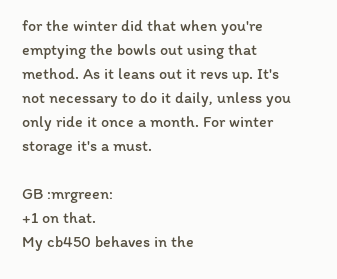for the winter did that when you're emptying the bowls out using that method. As it leans out it revs up. It's not necessary to do it daily, unless you only ride it once a month. For winter storage it's a must.

GB :mrgreen:
+1 on that.
My cb450 behaves in the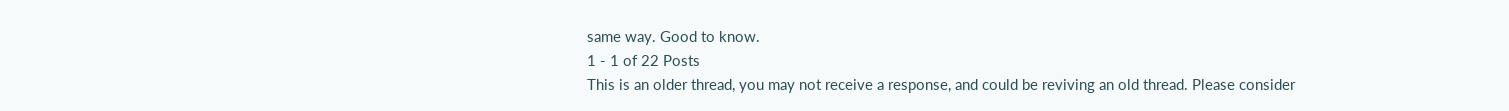same way. Good to know.
1 - 1 of 22 Posts
This is an older thread, you may not receive a response, and could be reviving an old thread. Please consider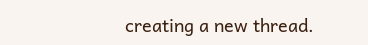creating a new thread.